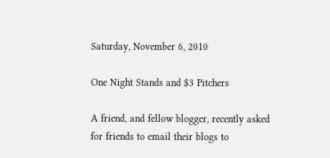Saturday, November 6, 2010

One Night Stands and $3 Pitchers

A friend, and fellow blogger, recently asked for friends to email their blogs to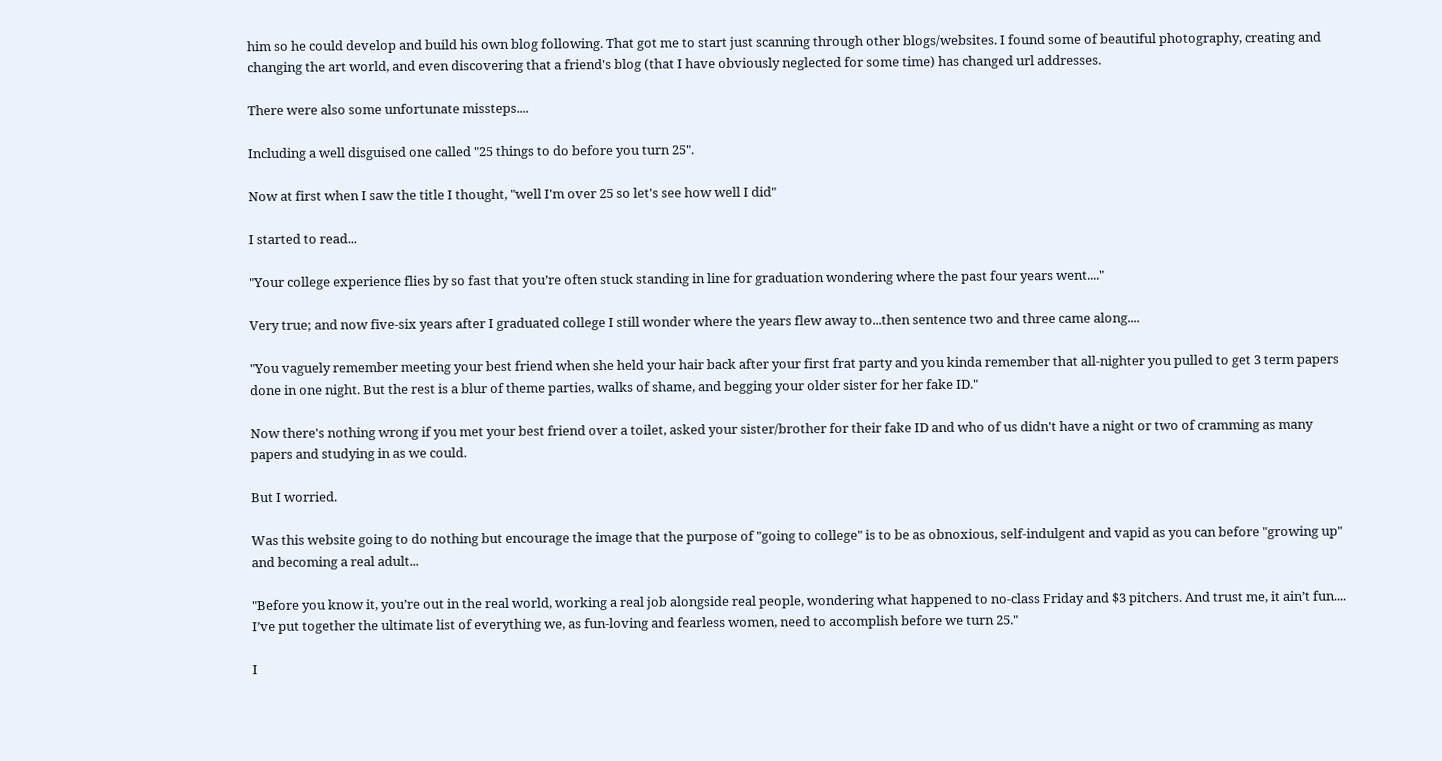him so he could develop and build his own blog following. That got me to start just scanning through other blogs/websites. I found some of beautiful photography, creating and changing the art world, and even discovering that a friend's blog (that I have obviously neglected for some time) has changed url addresses.

There were also some unfortunate missteps....

Including a well disguised one called "25 things to do before you turn 25".

Now at first when I saw the title I thought, "well I'm over 25 so let's see how well I did"

I started to read...

"Your college experience flies by so fast that you’re often stuck standing in line for graduation wondering where the past four years went...."

Very true; and now five-six years after I graduated college I still wonder where the years flew away to...then sentence two and three came along....

"You vaguely remember meeting your best friend when she held your hair back after your first frat party and you kinda remember that all-nighter you pulled to get 3 term papers done in one night. But the rest is a blur of theme parties, walks of shame, and begging your older sister for her fake ID."

Now there's nothing wrong if you met your best friend over a toilet, asked your sister/brother for their fake ID and who of us didn't have a night or two of cramming as many papers and studying in as we could.

But I worried.

Was this website going to do nothing but encourage the image that the purpose of "going to college" is to be as obnoxious, self-indulgent and vapid as you can before "growing up" and becoming a real adult...

"Before you know it, you’re out in the real world, working a real job alongside real people, wondering what happened to no-class Friday and $3 pitchers. And trust me, it ain’t fun.... I’ve put together the ultimate list of everything we, as fun-loving and fearless women, need to accomplish before we turn 25."

I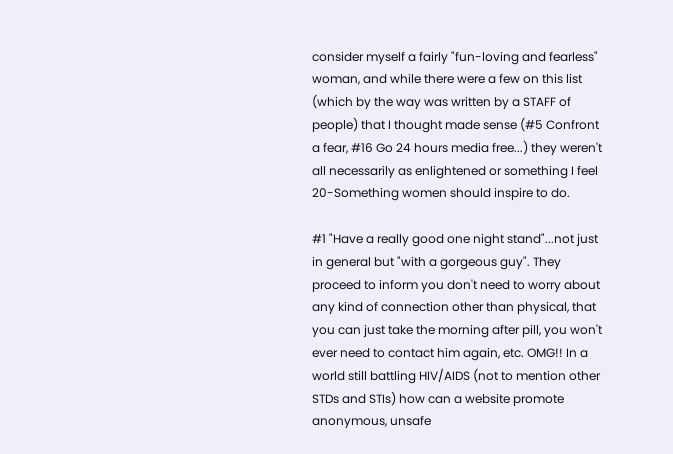consider myself a fairly "fun-loving and fearless" woman, and while there were a few on this list (which by the way was written by a STAFF of people) that I thought made sense (#5 Confront a fear, #16 Go 24 hours media free...) they weren't all necessarily as enlightened or something I feel 20-Something women should inspire to do.

#1 "Have a really good one night stand"...not just in general but "with a gorgeous guy". They proceed to inform you don't need to worry about any kind of connection other than physical, that you can just take the morning after pill, you won't ever need to contact him again, etc. OMG!! In a world still battling HIV/AIDS (not to mention other STDs and STIs) how can a website promote anonymous, unsafe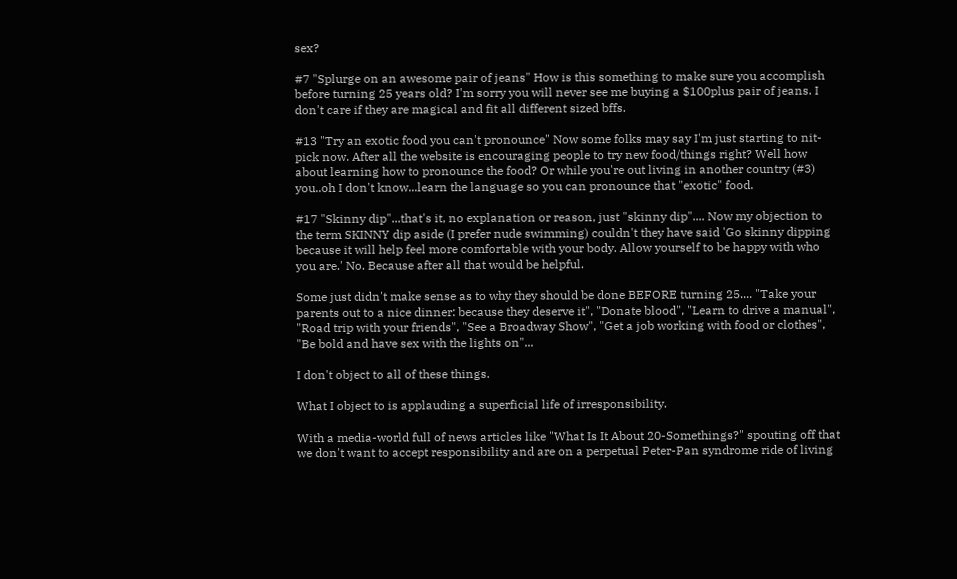sex?

#7 "Splurge on an awesome pair of jeans" How is this something to make sure you accomplish before turning 25 years old? I'm sorry you will never see me buying a $100plus pair of jeans. I don't care if they are magical and fit all different sized bffs.

#13 "Try an exotic food you can't pronounce" Now some folks may say I'm just starting to nit-pick now. After all the website is encouraging people to try new food/things right? Well how about learning how to pronounce the food? Or while you're out living in another country (#3) you..oh I don't know...learn the language so you can pronounce that "exotic" food.

#17 "Skinny dip"...that's it, no explanation or reason, just "skinny dip".... Now my objection to the term SKINNY dip aside (I prefer nude swimming) couldn't they have said 'Go skinny dipping because it will help feel more comfortable with your body. Allow yourself to be happy with who you are.' No. Because after all that would be helpful.

Some just didn't make sense as to why they should be done BEFORE turning 25.... "Take your parents out to a nice dinner: because they deserve it", "Donate blood", "Learn to drive a manual", "Road trip with your friends", "See a Broadway Show", "Get a job working with food or clothes", "Be bold and have sex with the lights on"...

I don't object to all of these things.

What I object to is applauding a superficial life of irresponsibility.

With a media-world full of news articles like "What Is It About 20-Somethings?" spouting off that we don't want to accept responsibility and are on a perpetual Peter-Pan syndrome ride of living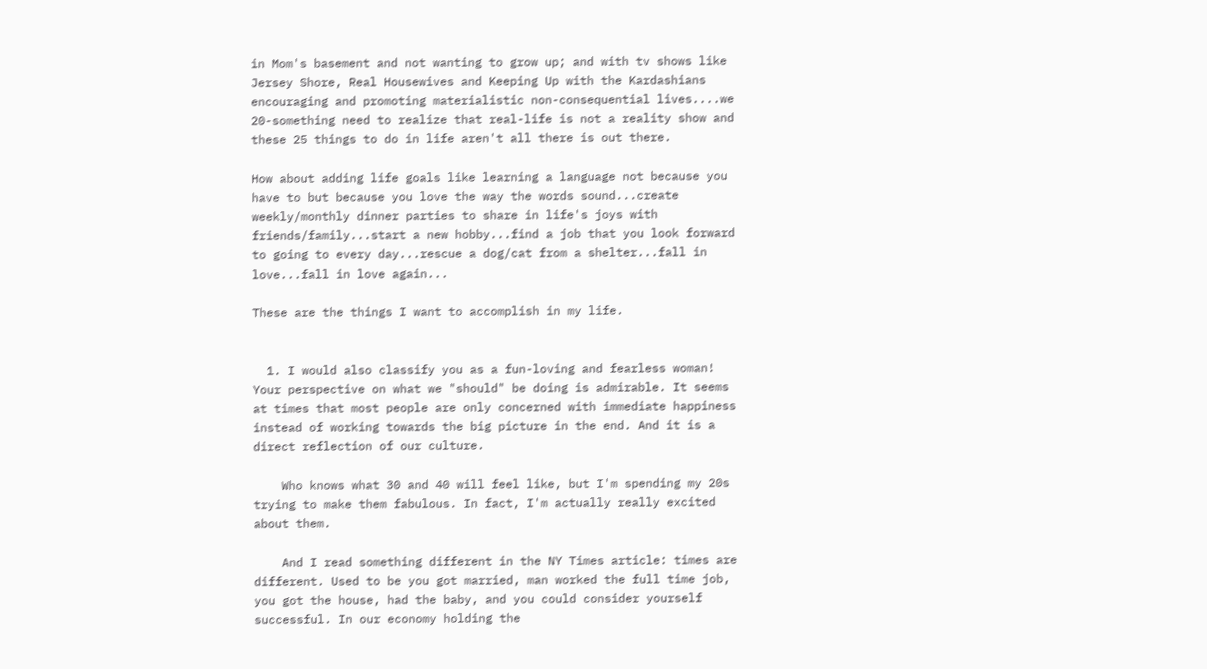in Mom's basement and not wanting to grow up; and with tv shows like Jersey Shore, Real Housewives and Keeping Up with the Kardashians encouraging and promoting materialistic non-consequential lives....we 20-something need to realize that real-life is not a reality show and these 25 things to do in life aren't all there is out there.

How about adding life goals like learning a language not because you have to but because you love the way the words sound...create weekly/monthly dinner parties to share in life's joys with friends/family...start a new hobby...find a job that you look forward to going to every day...rescue a dog/cat from a shelter...fall in love...fall in love again...

These are the things I want to accomplish in my life.


  1. I would also classify you as a fun-loving and fearless woman! Your perspective on what we "should" be doing is admirable. It seems at times that most people are only concerned with immediate happiness instead of working towards the big picture in the end. And it is a direct reflection of our culture.

    Who knows what 30 and 40 will feel like, but I'm spending my 20s trying to make them fabulous. In fact, I'm actually really excited about them.

    And I read something different in the NY Times article: times are different. Used to be you got married, man worked the full time job, you got the house, had the baby, and you could consider yourself successful. In our economy holding the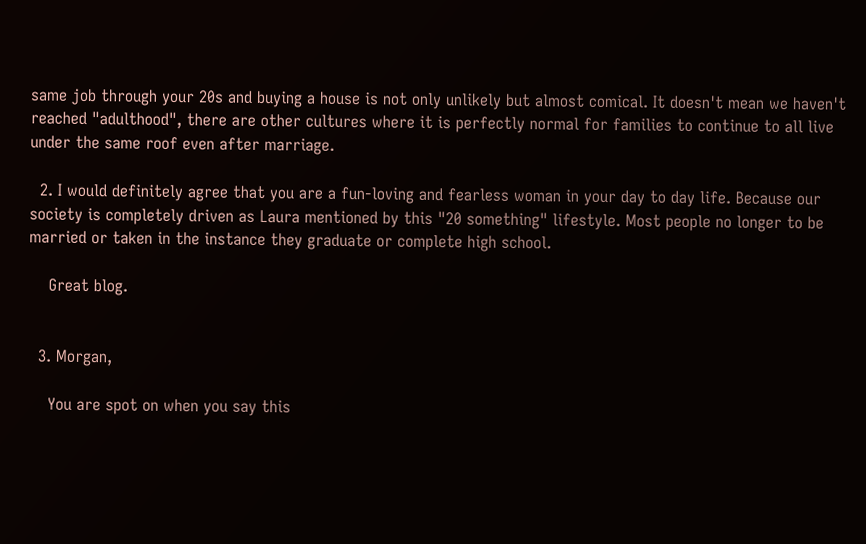same job through your 20s and buying a house is not only unlikely but almost comical. It doesn't mean we haven't reached "adulthood", there are other cultures where it is perfectly normal for families to continue to all live under the same roof even after marriage.

  2. I would definitely agree that you are a fun-loving and fearless woman in your day to day life. Because our society is completely driven as Laura mentioned by this "20 something" lifestyle. Most people no longer to be married or taken in the instance they graduate or complete high school.

    Great blog.


  3. Morgan,

    You are spot on when you say this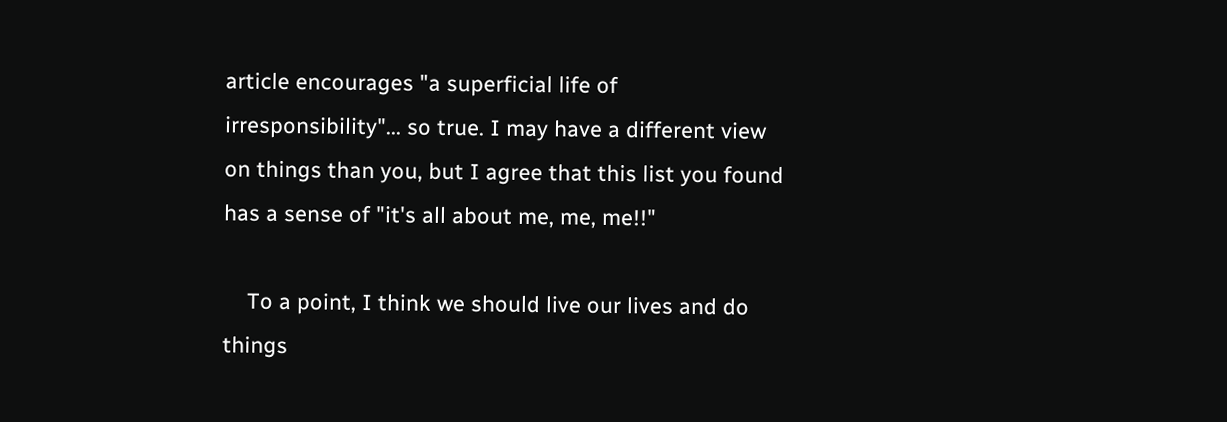article encourages "a superficial life of irresponsibility"... so true. I may have a different view on things than you, but I agree that this list you found has a sense of "it's all about me, me, me!!"

    To a point, I think we should live our lives and do things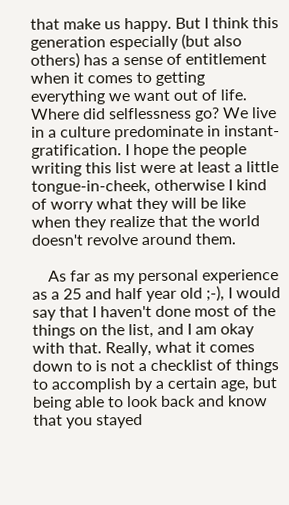that make us happy. But I think this generation especially (but also others) has a sense of entitlement when it comes to getting everything we want out of life. Where did selflessness go? We live in a culture predominate in instant-gratification. I hope the people writing this list were at least a little tongue-in-cheek, otherwise I kind of worry what they will be like when they realize that the world doesn't revolve around them.

    As far as my personal experience as a 25 and half year old ;-), I would say that I haven't done most of the things on the list, and I am okay with that. Really, what it comes down to is not a checklist of things to accomplish by a certain age, but being able to look back and know that you stayed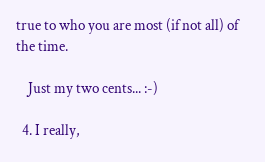true to who you are most (if not all) of the time.

    Just my two cents... :-)

  4. I really,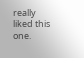really liked this one.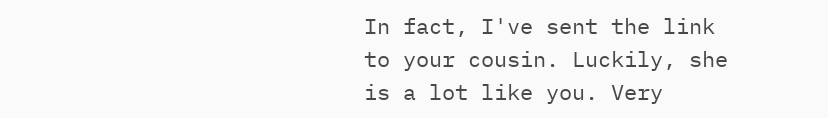In fact, I've sent the link to your cousin. Luckily, she is a lot like you. Very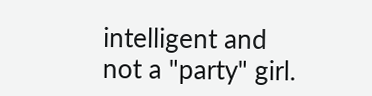intelligent and not a "party" girl.